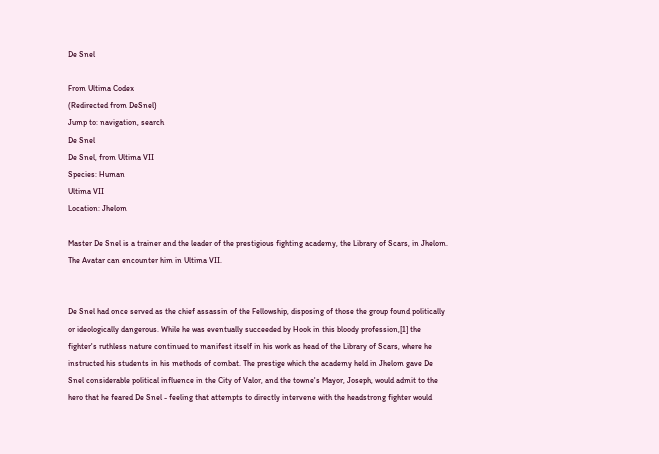De Snel

From Ultima Codex
(Redirected from DeSnel)
Jump to: navigation, search
De Snel
De Snel, from Ultima VII
Species: Human
Ultima VII
Location: Jhelom

Master De Snel is a trainer and the leader of the prestigious fighting academy, the Library of Scars, in Jhelom. The Avatar can encounter him in Ultima VII.


De Snel had once served as the chief assassin of the Fellowship, disposing of those the group found politically or ideologically dangerous. While he was eventually succeeded by Hook in this bloody profession,[1] the fighter's ruthless nature continued to manifest itself in his work as head of the Library of Scars, where he instructed his students in his methods of combat. The prestige which the academy held in Jhelom gave De Snel considerable political influence in the City of Valor, and the towne's Mayor, Joseph, would admit to the hero that he feared De Snel - feeling that attempts to directly intervene with the headstrong fighter would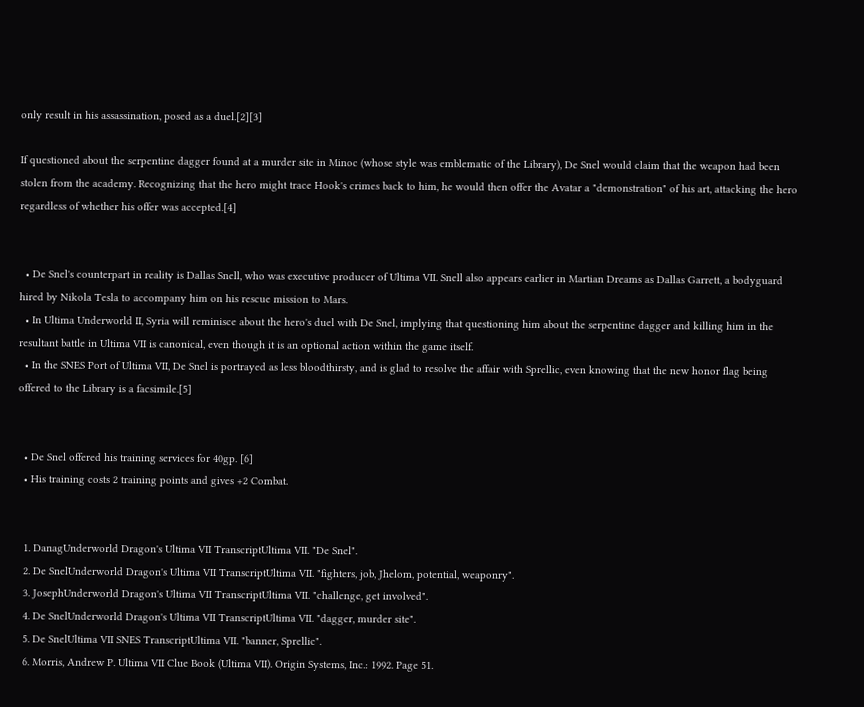only result in his assassination, posed as a duel.[2][3]

If questioned about the serpentine dagger found at a murder site in Minoc (whose style was emblematic of the Library), De Snel would claim that the weapon had been stolen from the academy. Recognizing that the hero might trace Hook's crimes back to him, he would then offer the Avatar a "demonstration" of his art, attacking the hero regardless of whether his offer was accepted.[4]


  • De Snel's counterpart in reality is Dallas Snell, who was executive producer of Ultima VII. Snell also appears earlier in Martian Dreams as Dallas Garrett, a bodyguard hired by Nikola Tesla to accompany him on his rescue mission to Mars.
  • In Ultima Underworld II, Syria will reminisce about the hero's duel with De Snel, implying that questioning him about the serpentine dagger and killing him in the resultant battle in Ultima VII is canonical, even though it is an optional action within the game itself.
  • In the SNES Port of Ultima VII, De Snel is portrayed as less bloodthirsty, and is glad to resolve the affair with Sprellic, even knowing that the new honor flag being offered to the Library is a facsimile.[5]


  • De Snel offered his training services for 40gp. [6]
  • His training costs 2 training points and gives +2 Combat.


  1. DanagUnderworld Dragon's Ultima VII TranscriptUltima VII. "De Snel".
  2. De SnelUnderworld Dragon's Ultima VII TranscriptUltima VII. "fighters, job, Jhelom, potential, weaponry".
  3. JosephUnderworld Dragon's Ultima VII TranscriptUltima VII. "challenge, get involved".
  4. De SnelUnderworld Dragon's Ultima VII TranscriptUltima VII. "dagger, murder site".
  5. De SnelUltima VII SNES TranscriptUltima VII. "banner, Sprellic".
  6. Morris, Andrew P. Ultima VII Clue Book (Ultima VII). Origin Systems, Inc.: 1992. Page 51.